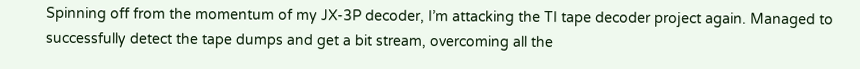Spinning off from the momentum of my JX-3P decoder, I’m attacking the TI tape decoder project again. Managed to successfully detect the tape dumps and get a bit stream, overcoming all the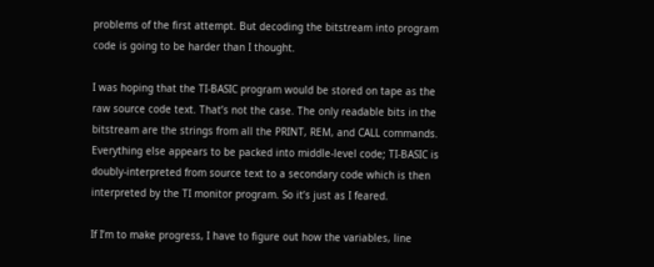problems of the first attempt. But decoding the bitstream into program code is going to be harder than I thought.

I was hoping that the TI-BASIC program would be stored on tape as the raw source code text. That’s not the case. The only readable bits in the bitstream are the strings from all the PRINT, REM, and CALL commands. Everything else appears to be packed into middle-level code; TI-BASIC is doubly-interpreted from source text to a secondary code which is then interpreted by the TI monitor program. So it’s just as I feared.

If I’m to make progress, I have to figure out how the variables, line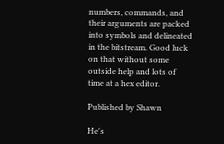numbers, commands, and their arguments are packed into symbols and delineated in the bitstream. Good luck on that without some outside help and lots of time at a hex editor.

Published by Shawn

He's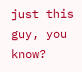just this guy, you know?